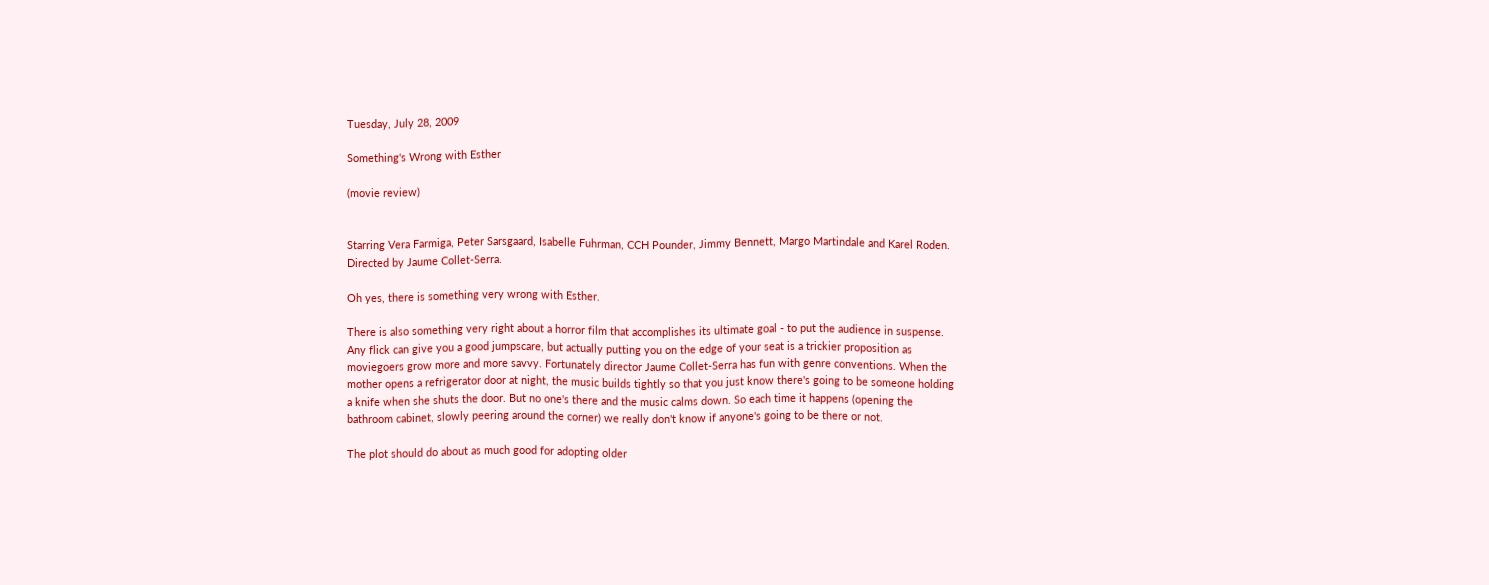Tuesday, July 28, 2009

Something's Wrong with Esther

(movie review)


Starring Vera Farmiga, Peter Sarsgaard, Isabelle Fuhrman, CCH Pounder, Jimmy Bennett, Margo Martindale and Karel Roden.
Directed by Jaume Collet-Serra.

Oh yes, there is something very wrong with Esther.

There is also something very right about a horror film that accomplishes its ultimate goal - to put the audience in suspense. Any flick can give you a good jumpscare, but actually putting you on the edge of your seat is a trickier proposition as moviegoers grow more and more savvy. Fortunately director Jaume Collet-Serra has fun with genre conventions. When the mother opens a refrigerator door at night, the music builds tightly so that you just know there's going to be someone holding a knife when she shuts the door. But no one's there and the music calms down. So each time it happens (opening the bathroom cabinet, slowly peering around the corner) we really don't know if anyone's going to be there or not.

The plot should do about as much good for adopting older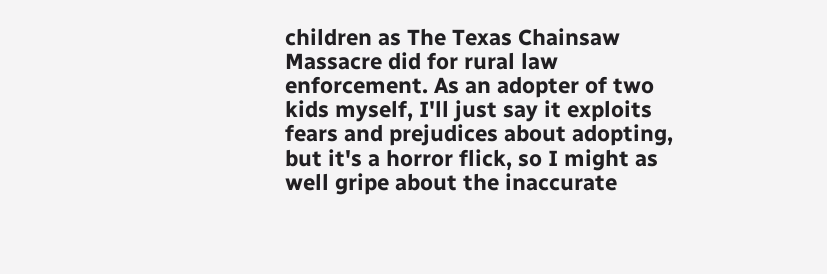children as The Texas Chainsaw Massacre did for rural law enforcement. As an adopter of two kids myself, I'll just say it exploits fears and prejudices about adopting, but it's a horror flick, so I might as well gripe about the inaccurate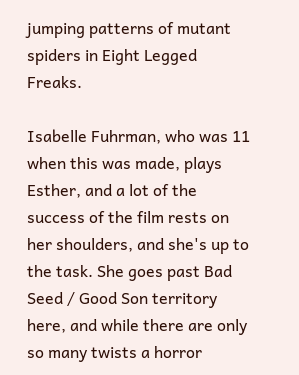jumping patterns of mutant spiders in Eight Legged Freaks.

Isabelle Fuhrman, who was 11 when this was made, plays Esther, and a lot of the success of the film rests on her shoulders, and she's up to the task. She goes past Bad Seed / Good Son territory here, and while there are only so many twists a horror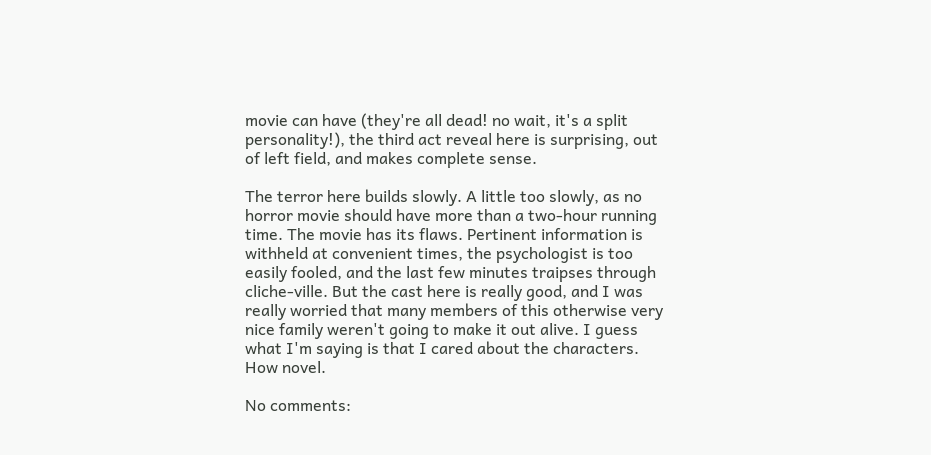movie can have (they're all dead! no wait, it's a split personality!), the third act reveal here is surprising, out of left field, and makes complete sense.

The terror here builds slowly. A little too slowly, as no horror movie should have more than a two-hour running time. The movie has its flaws. Pertinent information is withheld at convenient times, the psychologist is too easily fooled, and the last few minutes traipses through cliche-ville. But the cast here is really good, and I was really worried that many members of this otherwise very nice family weren't going to make it out alive. I guess what I'm saying is that I cared about the characters. How novel.

No comments: